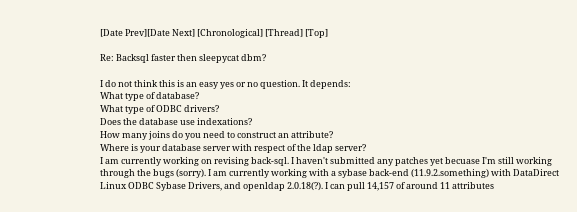[Date Prev][Date Next] [Chronological] [Thread] [Top]

Re: Backsql faster then sleepycat dbm?

I do not think this is an easy yes or no question. It depends:
What type of database?
What type of ODBC drivers?
Does the database use indexations?
How many joins do you need to construct an attribute?
Where is your database server with respect of the ldap server?
I am currently working on revising back-sql. I haven't submitted any patches yet becuase I'm still working through the bugs (sorry). I am currently working with a sybase back-end (11.9.2.something) with DataDirect Linux ODBC Sybase Drivers, and openldap 2.0.18(?). I can pull 14,157 of around 11 attributes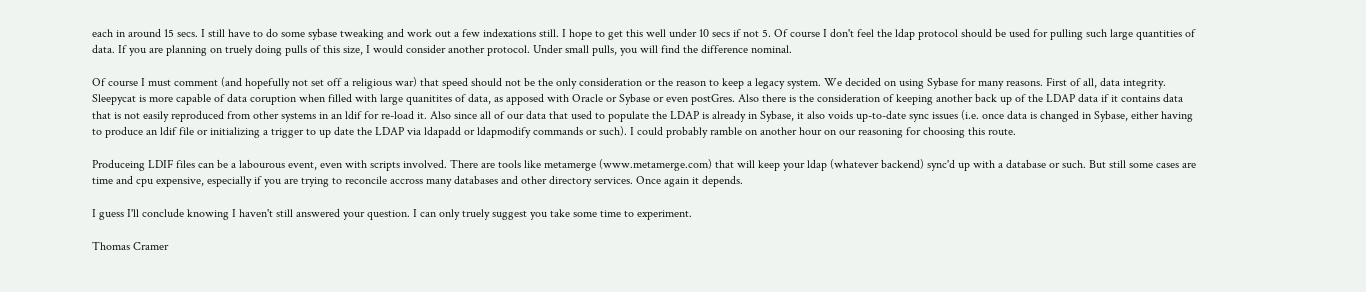each in around 15 secs. I still have to do some sybase tweaking and work out a few indexations still. I hope to get this well under 10 secs if not 5. Of course I don't feel the ldap protocol should be used for pulling such large quantities of data. If you are planning on truely doing pulls of this size, I would consider another protocol. Under small pulls, you will find the difference nominal.

Of course I must comment (and hopefully not set off a religious war) that speed should not be the only consideration or the reason to keep a legacy system. We decided on using Sybase for many reasons. First of all, data integrity. Sleepycat is more capable of data coruption when filled with large quanitites of data, as apposed with Oracle or Sybase or even postGres. Also there is the consideration of keeping another back up of the LDAP data if it contains data that is not easily reproduced from other systems in an ldif for re-load it. Also since all of our data that used to populate the LDAP is already in Sybase, it also voids up-to-date sync issues (i.e. once data is changed in Sybase, either having to produce an ldif file or initializing a trigger to up date the LDAP via ldapadd or ldapmodify commands or such). I could probably ramble on another hour on our reasoning for choosing this route.

Produceing LDIF files can be a labourous event, even with scripts involved. There are tools like metamerge (www.metamerge.com) that will keep your ldap (whatever backend) sync'd up with a database or such. But still some cases are time and cpu expensive, especially if you are trying to reconcile accross many databases and other directory services. Once again it depends.

I guess I'll conclude knowing I haven't still answered your question. I can only truely suggest you take some time to experiment.

Thomas Cramer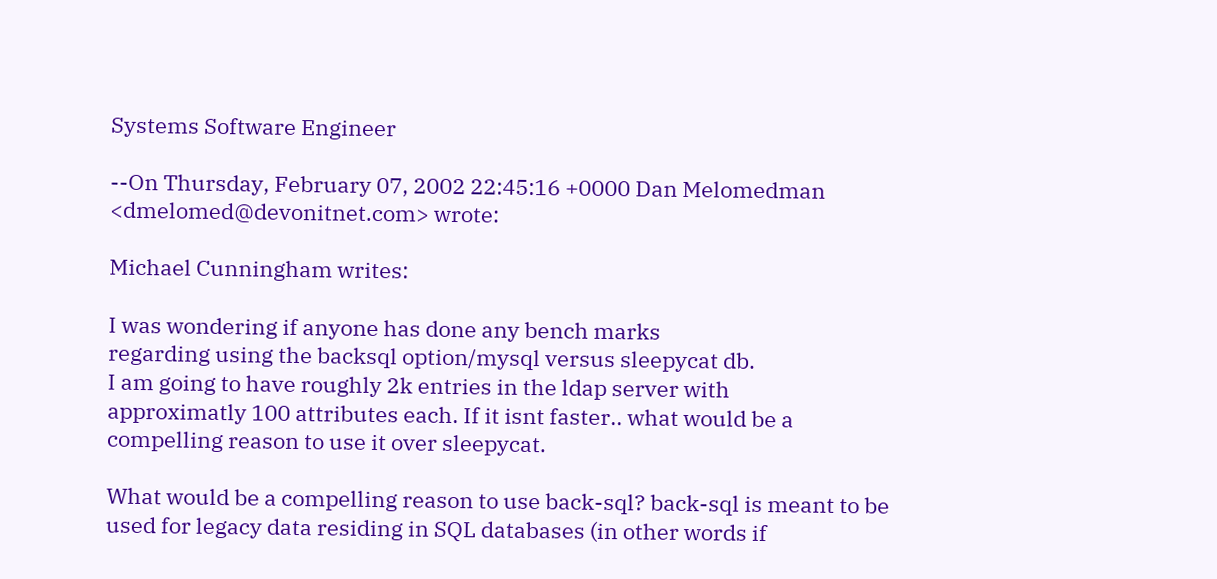Systems Software Engineer

--On Thursday, February 07, 2002 22:45:16 +0000 Dan Melomedman <dmelomed@devonitnet.com> wrote:

Michael Cunningham writes:

I was wondering if anyone has done any bench marks
regarding using the backsql option/mysql versus sleepycat db.
I am going to have roughly 2k entries in the ldap server with
approximatly 100 attributes each. If it isnt faster.. what would be a
compelling reason to use it over sleepycat.

What would be a compelling reason to use back-sql? back-sql is meant to be used for legacy data residing in SQL databases (in other words if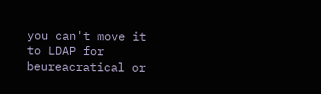you can't move it to LDAP for beureacratical or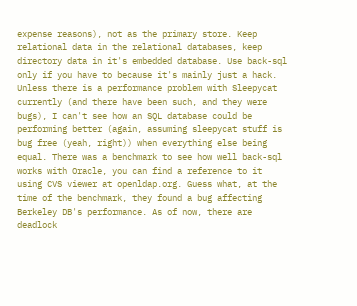expense reasons), not as the primary store. Keep relational data in the relational databases, keep directory data in it's embedded database. Use back-sql only if you have to because it's mainly just a hack. Unless there is a performance problem with Sleepycat currently (and there have been such, and they were bugs), I can't see how an SQL database could be performing better (again, assuming sleepycat stuff is bug free (yeah, right)) when everything else being equal. There was a benchmark to see how well back-sql works with Oracle, you can find a reference to it using CVS viewer at openldap.org. Guess what, at the time of the benchmark, they found a bug affecting Berkeley DB's performance. As of now, there are deadlock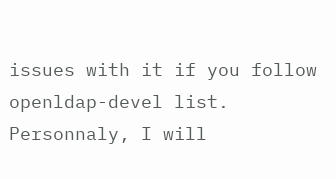issues with it if you follow openldap-devel list. Personnaly, I will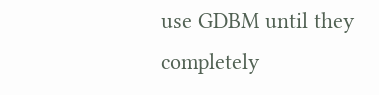use GDBM until they completely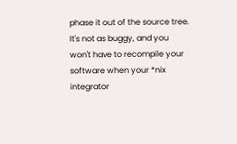phase it out of the source tree. It's not as buggy, and you won't have to recompile your software when your *nix integrator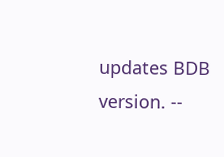updates BDB version. --